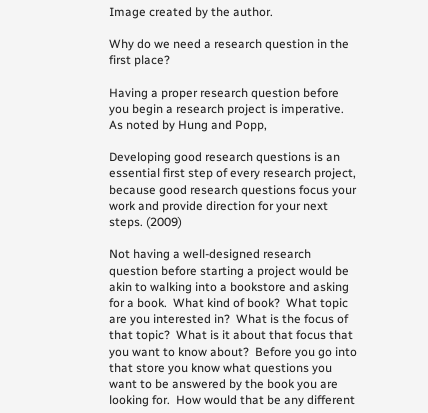Image created by the author.

Why do we need a research question in the first place?

Having a proper research question before you begin a research project is imperative.  As noted by Hung and Popp,

Developing good research questions is an essential first step of every research project, because good research questions focus your work and provide direction for your next steps. (2009)

Not having a well-designed research question before starting a project would be akin to walking into a bookstore and asking for a book.  What kind of book?  What topic are you interested in?  What is the focus of that topic?  What is it about that focus that you want to know about?  Before you go into that store you know what questions you want to be answered by the book you are looking for.  How would that be any different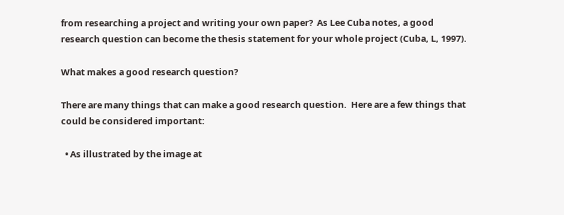from researching a project and writing your own paper?  As Lee Cuba notes, a good research question can become the thesis statement for your whole project (Cuba, L, 1997).

What makes a good research question?

There are many things that can make a good research question.  Here are a few things that could be considered important:

  • As illustrated by the image at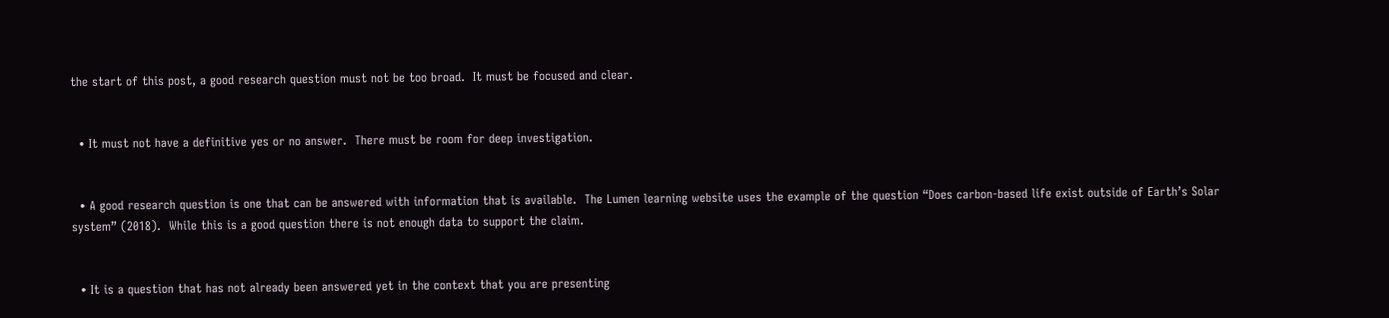the start of this post, a good research question must not be too broad.  It must be focused and clear.


  • It must not have a definitive yes or no answer.  There must be room for deep investigation.


  • A good research question is one that can be answered with information that is available.  The Lumen learning website uses the example of the question “Does carbon-based life exist outside of Earth’s Solar system” (2018).  While this is a good question there is not enough data to support the claim.


  • It is a question that has not already been answered yet in the context that you are presenting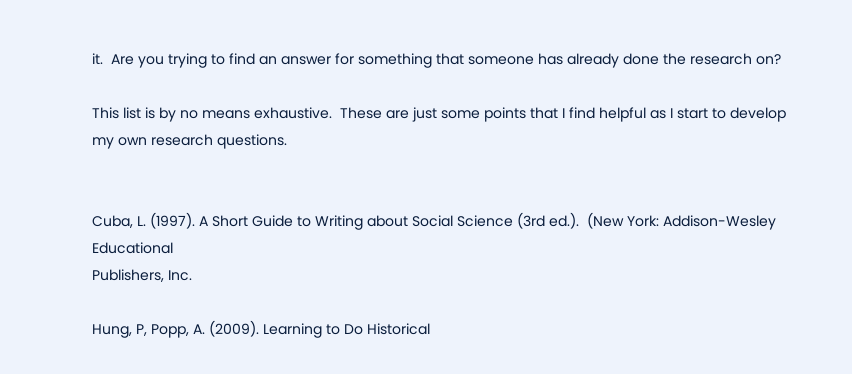it.  Are you trying to find an answer for something that someone has already done the research on?

This list is by no means exhaustive.  These are just some points that I find helpful as I start to develop my own research questions.


Cuba, L. (1997). A Short Guide to Writing about Social Science (3rd ed.).  (New York: Addison-Wesley Educational
Publishers, Inc.

Hung, P, Popp, A. (2009). Learning to Do Historical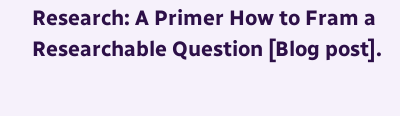Research: A Primer How to Fram a Researchable Question [Blog post].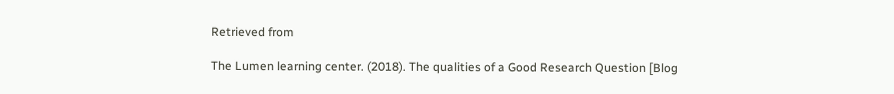Retrieved from

The Lumen learning center. (2018). The qualities of a Good Research Question [Blog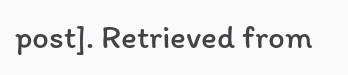post]. Retrieved from